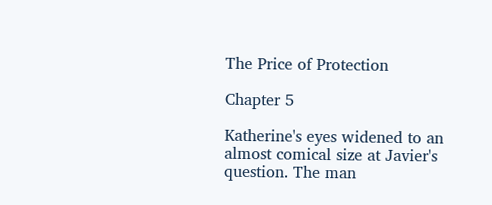The Price of Protection

Chapter 5

Katherine's eyes widened to an almost comical size at Javier's question. The man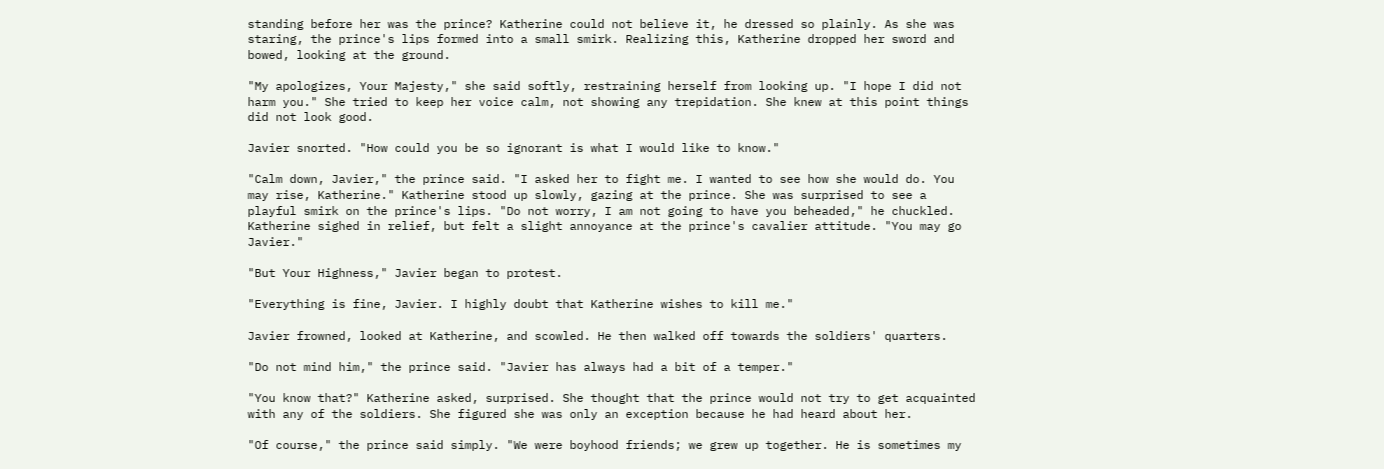standing before her was the prince? Katherine could not believe it, he dressed so plainly. As she was staring, the prince's lips formed into a small smirk. Realizing this, Katherine dropped her sword and bowed, looking at the ground.

"My apologizes, Your Majesty," she said softly, restraining herself from looking up. "I hope I did not harm you." She tried to keep her voice calm, not showing any trepidation. She knew at this point things did not look good.

Javier snorted. "How could you be so ignorant is what I would like to know."

"Calm down, Javier," the prince said. "I asked her to fight me. I wanted to see how she would do. You may rise, Katherine." Katherine stood up slowly, gazing at the prince. She was surprised to see a playful smirk on the prince's lips. "Do not worry, I am not going to have you beheaded," he chuckled. Katherine sighed in relief, but felt a slight annoyance at the prince's cavalier attitude. "You may go Javier."

"But Your Highness," Javier began to protest.

"Everything is fine, Javier. I highly doubt that Katherine wishes to kill me."

Javier frowned, looked at Katherine, and scowled. He then walked off towards the soldiers' quarters.

"Do not mind him," the prince said. "Javier has always had a bit of a temper."

"You know that?" Katherine asked, surprised. She thought that the prince would not try to get acquainted with any of the soldiers. She figured she was only an exception because he had heard about her.

"Of course," the prince said simply. "We were boyhood friends; we grew up together. He is sometimes my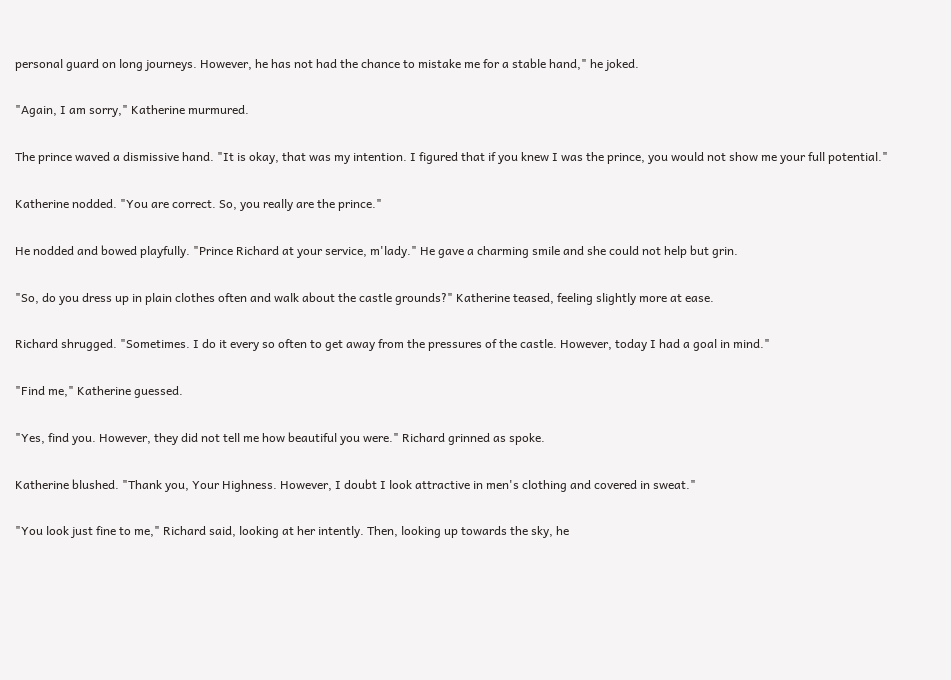personal guard on long journeys. However, he has not had the chance to mistake me for a stable hand," he joked.

"Again, I am sorry," Katherine murmured.

The prince waved a dismissive hand. "It is okay, that was my intention. I figured that if you knew I was the prince, you would not show me your full potential."

Katherine nodded. "You are correct. So, you really are the prince."

He nodded and bowed playfully. "Prince Richard at your service, m'lady." He gave a charming smile and she could not help but grin.

"So, do you dress up in plain clothes often and walk about the castle grounds?" Katherine teased, feeling slightly more at ease.

Richard shrugged. "Sometimes. I do it every so often to get away from the pressures of the castle. However, today I had a goal in mind."

"Find me," Katherine guessed.

"Yes, find you. However, they did not tell me how beautiful you were." Richard grinned as spoke.

Katherine blushed. "Thank you, Your Highness. However, I doubt I look attractive in men's clothing and covered in sweat."

"You look just fine to me," Richard said, looking at her intently. Then, looking up towards the sky, he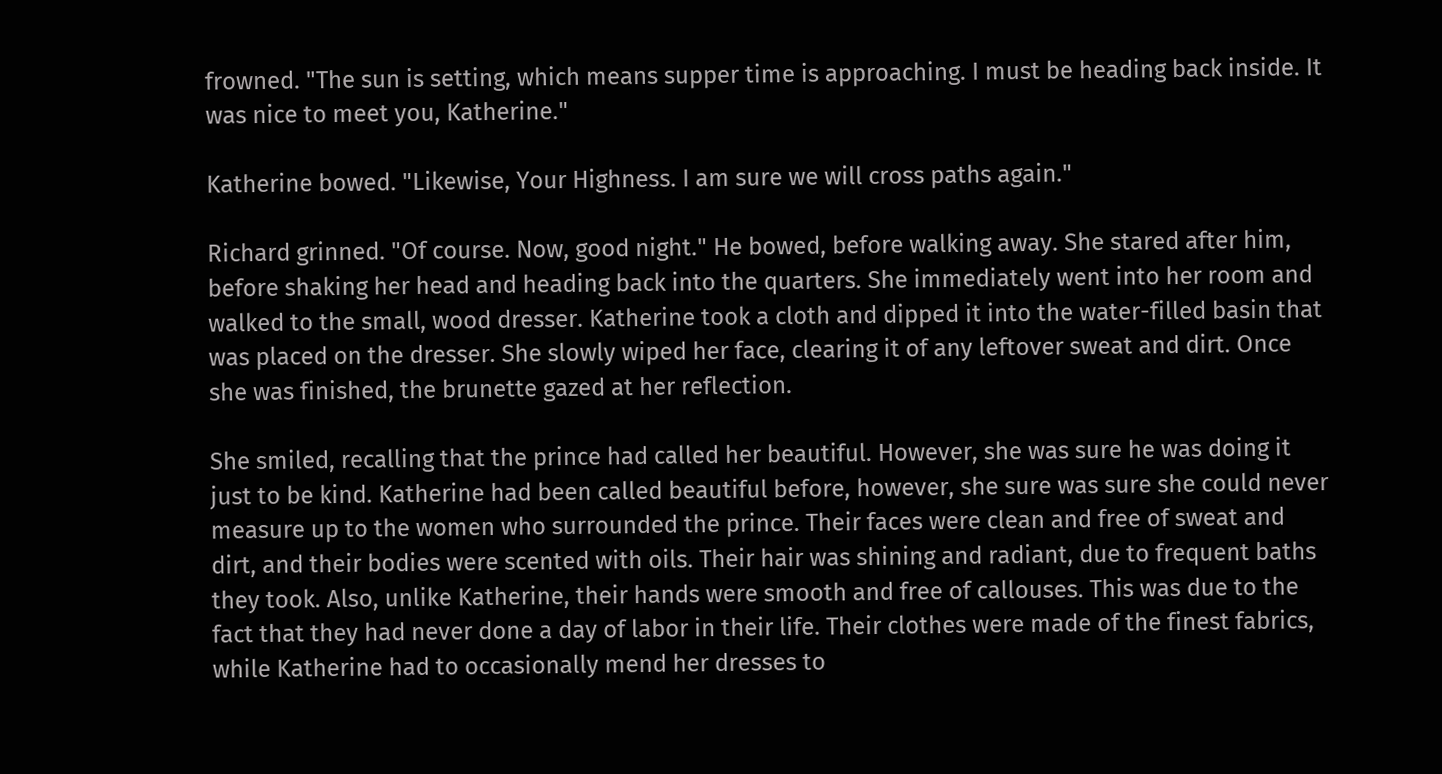frowned. "The sun is setting, which means supper time is approaching. I must be heading back inside. It was nice to meet you, Katherine."

Katherine bowed. "Likewise, Your Highness. I am sure we will cross paths again."

Richard grinned. "Of course. Now, good night." He bowed, before walking away. She stared after him, before shaking her head and heading back into the quarters. She immediately went into her room and walked to the small, wood dresser. Katherine took a cloth and dipped it into the water-filled basin that was placed on the dresser. She slowly wiped her face, clearing it of any leftover sweat and dirt. Once she was finished, the brunette gazed at her reflection.

She smiled, recalling that the prince had called her beautiful. However, she was sure he was doing it just to be kind. Katherine had been called beautiful before, however, she sure was sure she could never measure up to the women who surrounded the prince. Their faces were clean and free of sweat and dirt, and their bodies were scented with oils. Their hair was shining and radiant, due to frequent baths they took. Also, unlike Katherine, their hands were smooth and free of callouses. This was due to the fact that they had never done a day of labor in their life. Their clothes were made of the finest fabrics, while Katherine had to occasionally mend her dresses to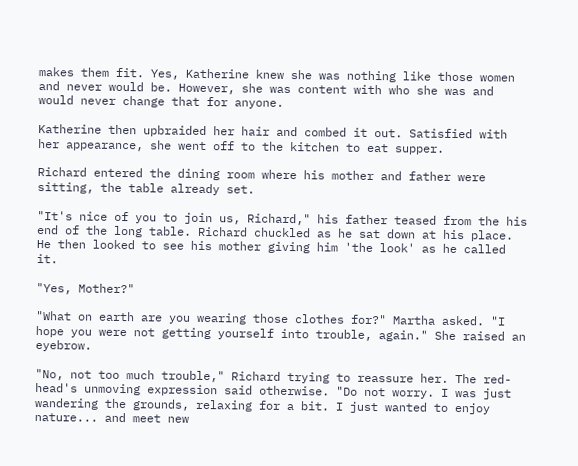makes them fit. Yes, Katherine knew she was nothing like those women and never would be. However, she was content with who she was and would never change that for anyone.

Katherine then upbraided her hair and combed it out. Satisfied with her appearance, she went off to the kitchen to eat supper.

Richard entered the dining room where his mother and father were sitting, the table already set.

"It's nice of you to join us, Richard," his father teased from the his end of the long table. Richard chuckled as he sat down at his place. He then looked to see his mother giving him 'the look' as he called it.

"Yes, Mother?"

"What on earth are you wearing those clothes for?" Martha asked. "I hope you were not getting yourself into trouble, again." She raised an eyebrow.

"No, not too much trouble," Richard trying to reassure her. The red-head's unmoving expression said otherwise. "Do not worry. I was just wandering the grounds, relaxing for a bit. I just wanted to enjoy nature... and meet new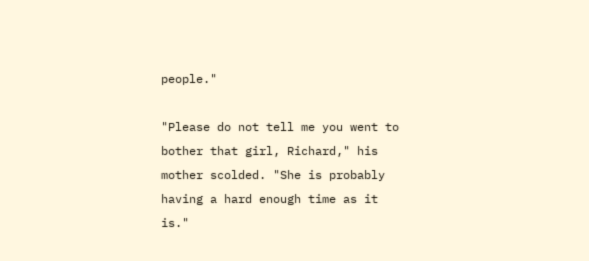people."

"Please do not tell me you went to bother that girl, Richard," his mother scolded. "She is probably having a hard enough time as it is."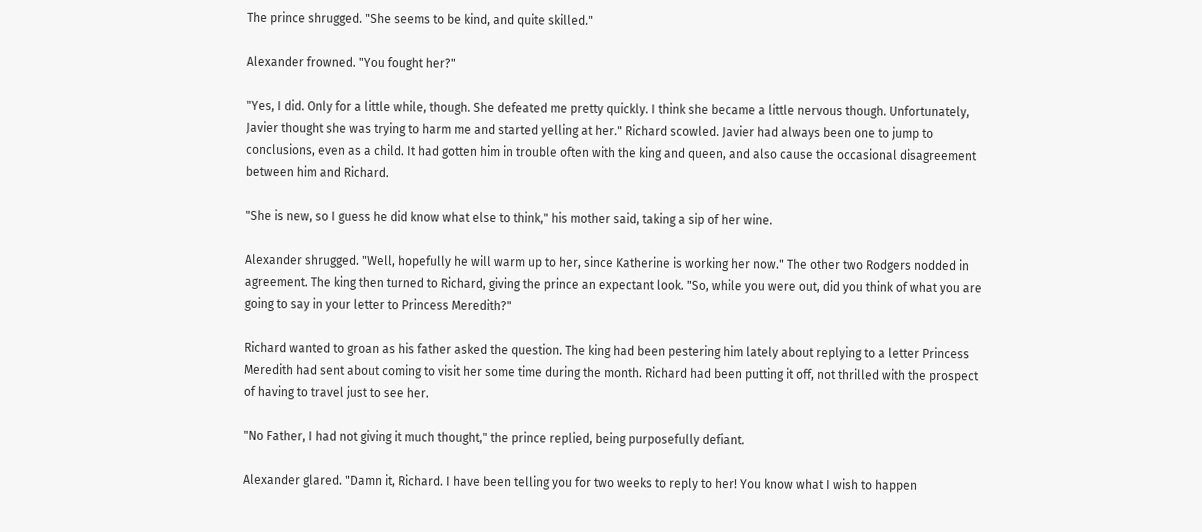The prince shrugged. "She seems to be kind, and quite skilled."

Alexander frowned. "You fought her?"

"Yes, I did. Only for a little while, though. She defeated me pretty quickly. I think she became a little nervous though. Unfortunately, Javier thought she was trying to harm me and started yelling at her." Richard scowled. Javier had always been one to jump to conclusions, even as a child. It had gotten him in trouble often with the king and queen, and also cause the occasional disagreement between him and Richard.

"She is new, so I guess he did know what else to think," his mother said, taking a sip of her wine.

Alexander shrugged. "Well, hopefully he will warm up to her, since Katherine is working her now." The other two Rodgers nodded in agreement. The king then turned to Richard, giving the prince an expectant look. "So, while you were out, did you think of what you are going to say in your letter to Princess Meredith?"

Richard wanted to groan as his father asked the question. The king had been pestering him lately about replying to a letter Princess Meredith had sent about coming to visit her some time during the month. Richard had been putting it off, not thrilled with the prospect of having to travel just to see her.

"No Father, I had not giving it much thought," the prince replied, being purposefully defiant.

Alexander glared. "Damn it, Richard. I have been telling you for two weeks to reply to her! You know what I wish to happen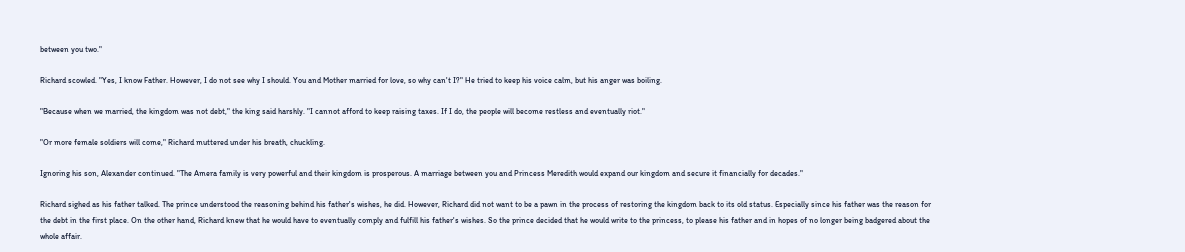between you two."

Richard scowled. "Yes, I know Father. However, I do not see why I should. You and Mother married for love, so why can't I?" He tried to keep his voice calm, but his anger was boiling.

"Because when we married, the kingdom was not debt," the king said harshly. "I cannot afford to keep raising taxes. If I do, the people will become restless and eventually riot."

"Or more female soldiers will come," Richard muttered under his breath, chuckling.

Ignoring his son, Alexander continued. "The Amera family is very powerful and their kingdom is prosperous. A marriage between you and Princess Meredith would expand our kingdom and secure it financially for decades."

Richard sighed as his father talked. The prince understood the reasoning behind his father's wishes, he did. However, Richard did not want to be a pawn in the process of restoring the kingdom back to its old status. Especially since his father was the reason for the debt in the first place. On the other hand, Richard knew that he would have to eventually comply and fulfill his father's wishes. So the prince decided that he would write to the princess, to please his father and in hopes of no longer being badgered about the whole affair.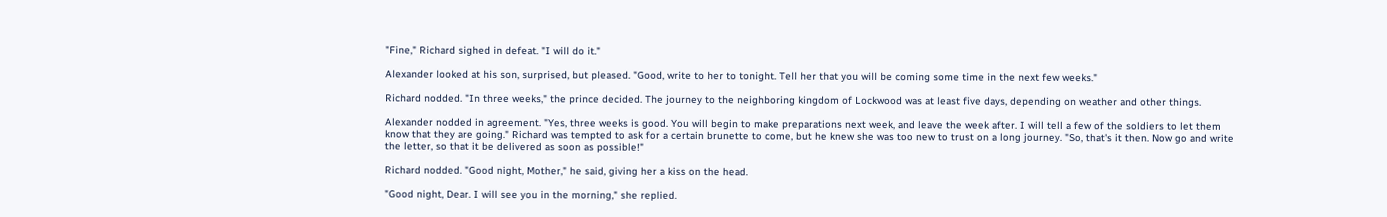"Fine," Richard sighed in defeat. "I will do it."

Alexander looked at his son, surprised, but pleased. "Good, write to her to tonight. Tell her that you will be coming some time in the next few weeks."

Richard nodded. "In three weeks," the prince decided. The journey to the neighboring kingdom of Lockwood was at least five days, depending on weather and other things.

Alexander nodded in agreement. "Yes, three weeks is good. You will begin to make preparations next week, and leave the week after. I will tell a few of the soldiers to let them know that they are going." Richard was tempted to ask for a certain brunette to come, but he knew she was too new to trust on a long journey. "So, that's it then. Now go and write the letter, so that it be delivered as soon as possible!"

Richard nodded. "Good night, Mother," he said, giving her a kiss on the head.

"Good night, Dear. I will see you in the morning," she replied.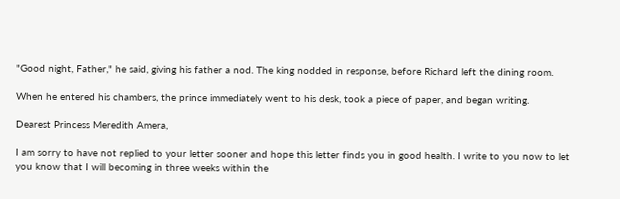"Good night, Father," he said, giving his father a nod. The king nodded in response, before Richard left the dining room.

When he entered his chambers, the prince immediately went to his desk, took a piece of paper, and began writing.

Dearest Princess Meredith Amera,

I am sorry to have not replied to your letter sooner and hope this letter finds you in good health. I write to you now to let you know that I will becoming in three weeks within the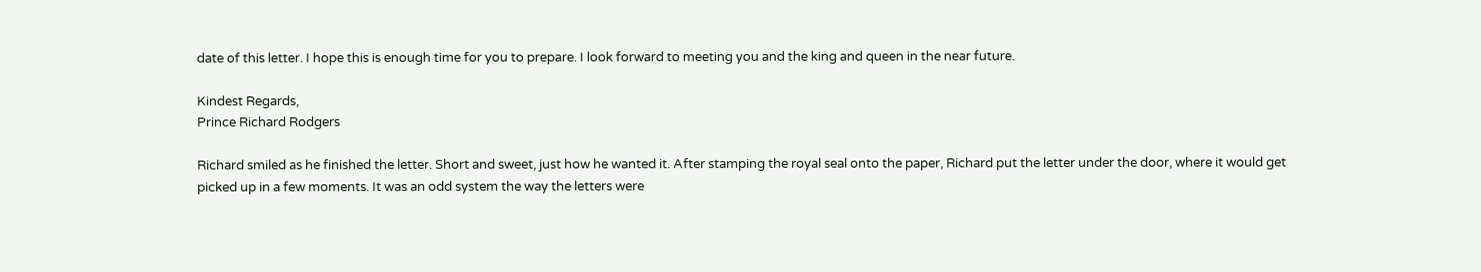date of this letter. I hope this is enough time for you to prepare. I look forward to meeting you and the king and queen in the near future.

Kindest Regards,
Prince Richard Rodgers

Richard smiled as he finished the letter. Short and sweet, just how he wanted it. After stamping the royal seal onto the paper, Richard put the letter under the door, where it would get picked up in a few moments. It was an odd system the way the letters were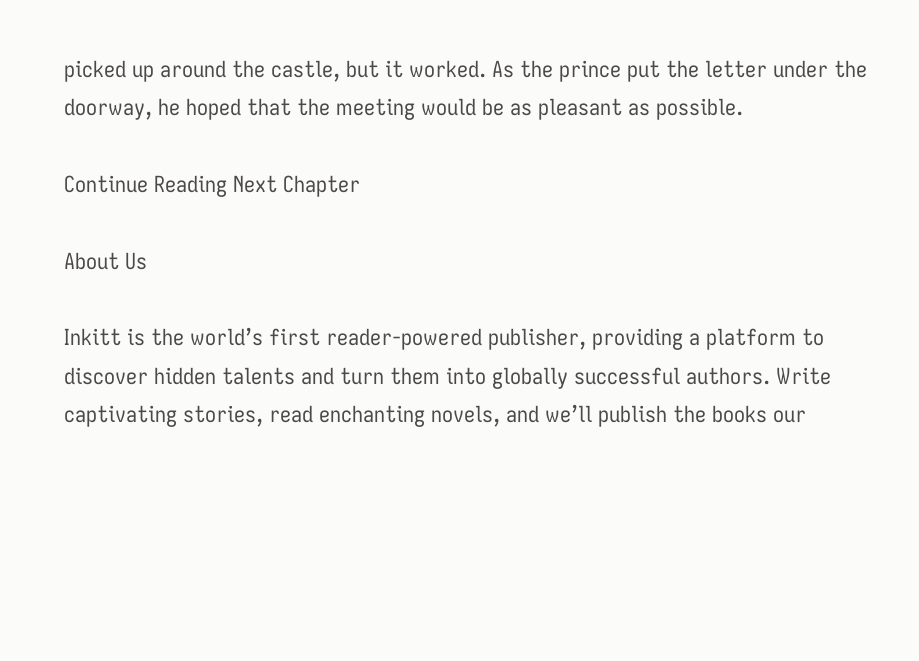picked up around the castle, but it worked. As the prince put the letter under the doorway, he hoped that the meeting would be as pleasant as possible.

Continue Reading Next Chapter

About Us

Inkitt is the world’s first reader-powered publisher, providing a platform to discover hidden talents and turn them into globally successful authors. Write captivating stories, read enchanting novels, and we’ll publish the books our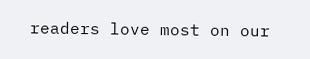readers love most on our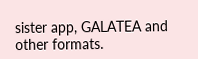sister app, GALATEA and other formats.